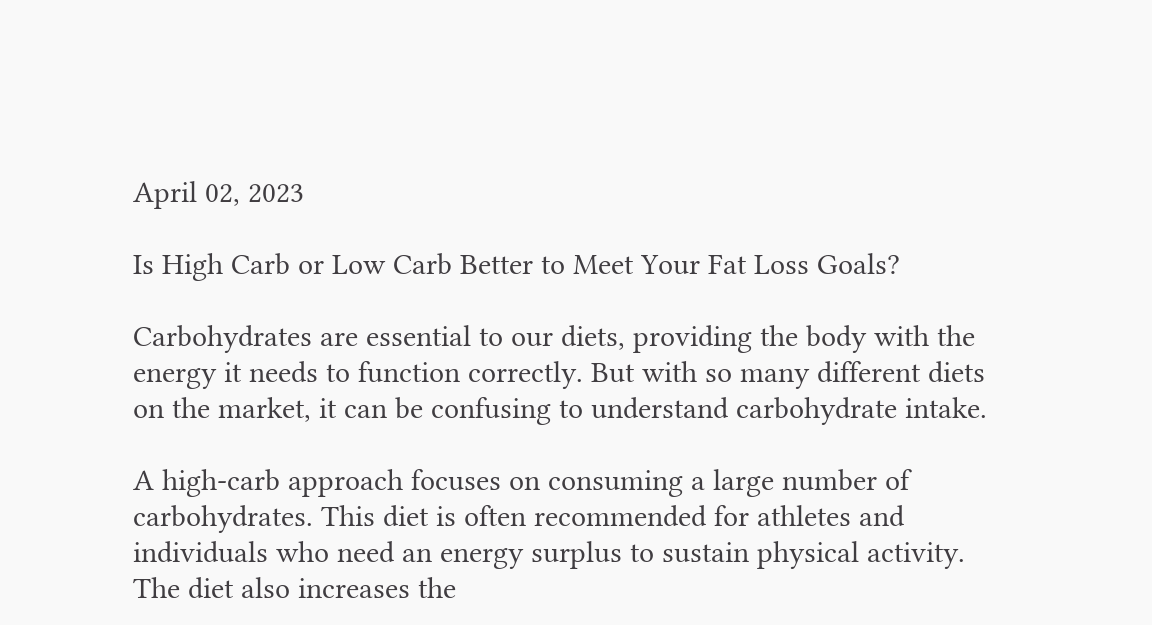April 02, 2023

Is High Carb or Low Carb Better to Meet Your Fat Loss Goals?

Carbohydrates are essential to our diets, providing the body with the energy it needs to function correctly. But with so many different diets on the market, it can be confusing to understand carbohydrate intake.

A high-carb approach focuses on consuming a large number of carbohydrates. This diet is often recommended for athletes and individuals who need an energy surplus to sustain physical activity. The diet also increases the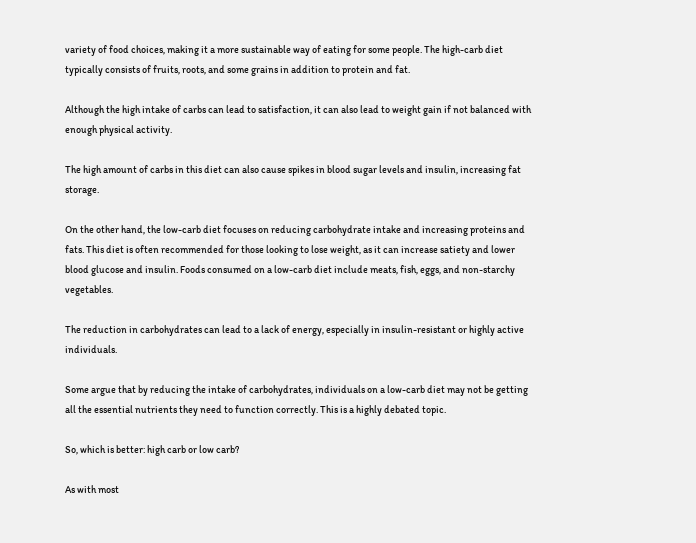variety of food choices, making it a more sustainable way of eating for some people. The high-carb diet typically consists of fruits, roots, and some grains in addition to protein and fat.

Although the high intake of carbs can lead to satisfaction, it can also lead to weight gain if not balanced with enough physical activity.

The high amount of carbs in this diet can also cause spikes in blood sugar levels and insulin, increasing fat storage.

On the other hand, the low-carb diet focuses on reducing carbohydrate intake and increasing proteins and fats. This diet is often recommended for those looking to lose weight, as it can increase satiety and lower blood glucose and insulin. Foods consumed on a low-carb diet include meats, fish, eggs, and non-starchy vegetables.

The reduction in carbohydrates can lead to a lack of energy, especially in insulin-resistant or highly active individuals.

Some argue that by reducing the intake of carbohydrates, individuals on a low-carb diet may not be getting all the essential nutrients they need to function correctly. This is a highly debated topic.

So, which is better: high carb or low carb?

As with most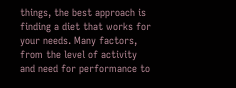things, the best approach is finding a diet that works for your needs. Many factors, from the level of activity and need for performance to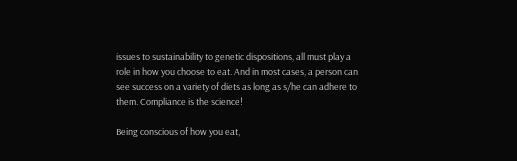issues to sustainability to genetic dispositions, all must play a role in how you choose to eat. And in most cases, a person can see success on a variety of diets as long as s/he can adhere to them. Compliance is the science!

Being conscious of how you eat,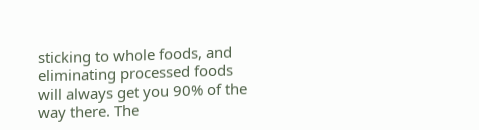sticking to whole foods, and eliminating processed foods will always get you 90% of the way there. The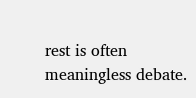rest is often meaningless debate.